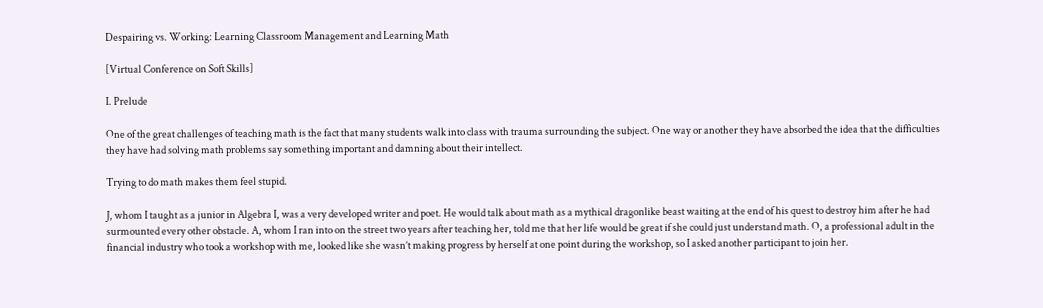Despairing vs. Working: Learning Classroom Management and Learning Math

[Virtual Conference on Soft Skills]

I. Prelude

One of the great challenges of teaching math is the fact that many students walk into class with trauma surrounding the subject. One way or another they have absorbed the idea that the difficulties they have had solving math problems say something important and damning about their intellect.

Trying to do math makes them feel stupid.

J, whom I taught as a junior in Algebra I, was a very developed writer and poet. He would talk about math as a mythical dragonlike beast waiting at the end of his quest to destroy him after he had surmounted every other obstacle. A, whom I ran into on the street two years after teaching her, told me that her life would be great if she could just understand math. O, a professional adult in the financial industry who took a workshop with me, looked like she wasn’t making progress by herself at one point during the workshop, so I asked another participant to join her.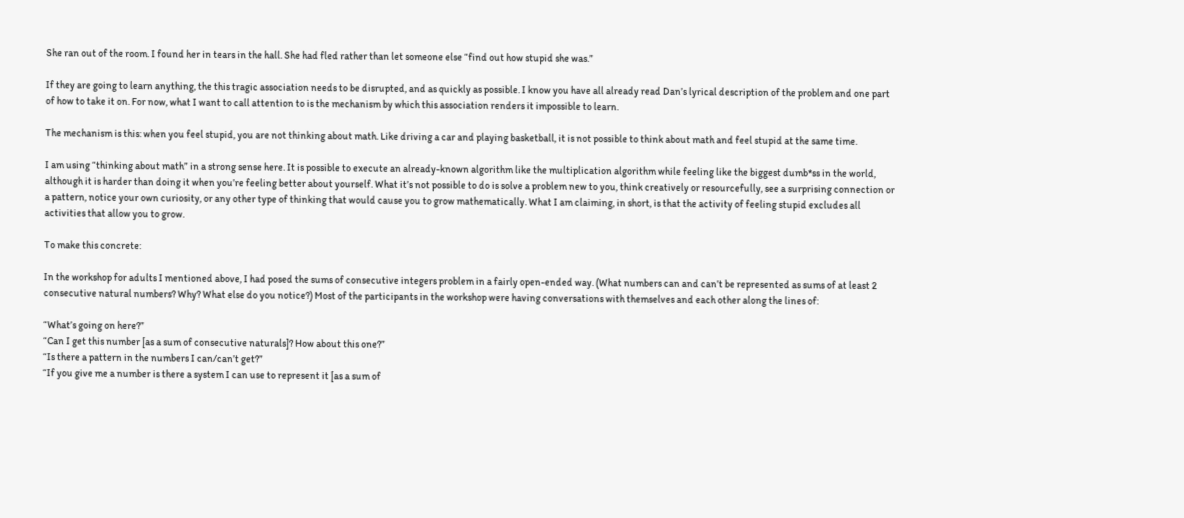She ran out of the room. I found her in tears in the hall. She had fled rather than let someone else “find out how stupid she was.”

If they are going to learn anything, the this tragic association needs to be disrupted, and as quickly as possible. I know you have all already read Dan’s lyrical description of the problem and one part of how to take it on. For now, what I want to call attention to is the mechanism by which this association renders it impossible to learn.

The mechanism is this: when you feel stupid, you are not thinking about math. Like driving a car and playing basketball, it is not possible to think about math and feel stupid at the same time.

I am using “thinking about math” in a strong sense here. It is possible to execute an already-known algorithm like the multiplication algorithm while feeling like the biggest dumb*ss in the world, although it is harder than doing it when you’re feeling better about yourself. What it’s not possible to do is solve a problem new to you, think creatively or resourcefully, see a surprising connection or a pattern, notice your own curiosity, or any other type of thinking that would cause you to grow mathematically. What I am claiming, in short, is that the activity of feeling stupid excludes all activities that allow you to grow.

To make this concrete:

In the workshop for adults I mentioned above, I had posed the sums of consecutive integers problem in a fairly open-ended way. (What numbers can and can’t be represented as sums of at least 2 consecutive natural numbers? Why? What else do you notice?) Most of the participants in the workshop were having conversations with themselves and each other along the lines of:

“What’s going on here?”
“Can I get this number [as a sum of consecutive naturals]? How about this one?”
“Is there a pattern in the numbers I can/can’t get?”
“If you give me a number is there a system I can use to represent it [as a sum of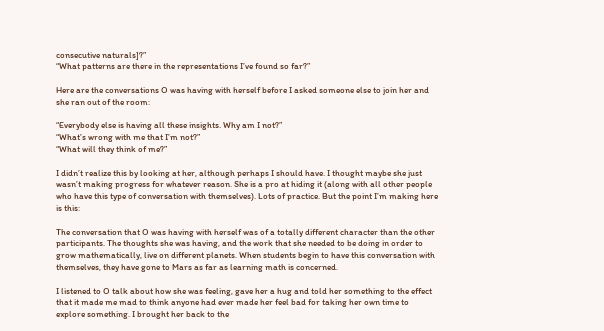consecutive naturals]?”
“What patterns are there in the representations I’ve found so far?”

Here are the conversations O was having with herself before I asked someone else to join her and she ran out of the room:

“Everybody else is having all these insights. Why am I not?”
“What’s wrong with me that I’m not?”
“What will they think of me?”

I didn’t realize this by looking at her, although perhaps I should have. I thought maybe she just wasn’t making progress for whatever reason. She is a pro at hiding it (along with all other people who have this type of conversation with themselves). Lots of practice. But the point I’m making here is this:

The conversation that O was having with herself was of a totally different character than the other participants. The thoughts she was having, and the work that she needed to be doing in order to grow mathematically, live on different planets. When students begin to have this conversation with themselves, they have gone to Mars as far as learning math is concerned.

I listened to O talk about how she was feeling, gave her a hug and told her something to the effect that it made me mad to think anyone had ever made her feel bad for taking her own time to explore something. I brought her back to the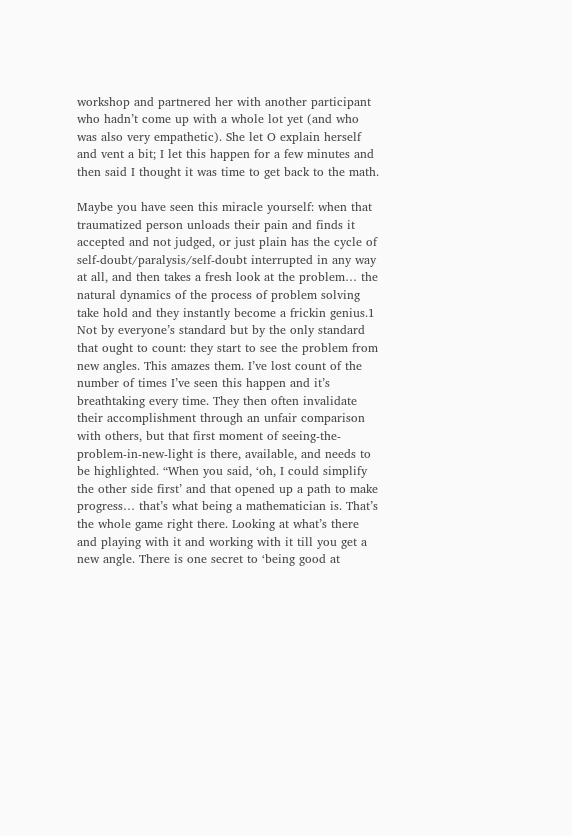workshop and partnered her with another participant who hadn’t come up with a whole lot yet (and who was also very empathetic). She let O explain herself and vent a bit; I let this happen for a few minutes and then said I thought it was time to get back to the math.

Maybe you have seen this miracle yourself: when that traumatized person unloads their pain and finds it accepted and not judged, or just plain has the cycle of self-doubt/paralysis/self-doubt interrupted in any way at all, and then takes a fresh look at the problem… the natural dynamics of the process of problem solving take hold and they instantly become a frickin genius.1 Not by everyone’s standard but by the only standard that ought to count: they start to see the problem from new angles. This amazes them. I’ve lost count of the number of times I’ve seen this happen and it’s breathtaking every time. They then often invalidate their accomplishment through an unfair comparison with others, but that first moment of seeing-the-problem-in-new-light is there, available, and needs to be highlighted. “When you said, ‘oh, I could simplify the other side first’ and that opened up a path to make progress… that’s what being a mathematician is. That’s the whole game right there. Looking at what’s there and playing with it and working with it till you get a new angle. There is one secret to ‘being good at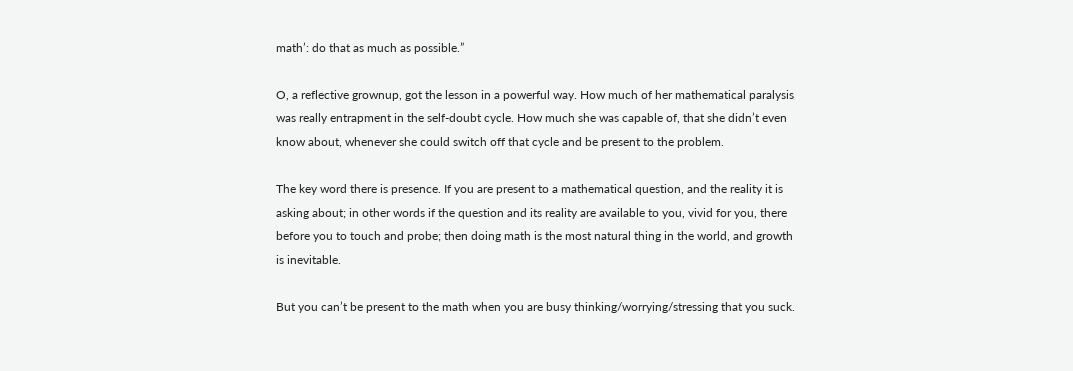math’: do that as much as possible.”

O, a reflective grownup, got the lesson in a powerful way. How much of her mathematical paralysis was really entrapment in the self-doubt cycle. How much she was capable of, that she didn’t even know about, whenever she could switch off that cycle and be present to the problem.

The key word there is presence. If you are present to a mathematical question, and the reality it is asking about; in other words if the question and its reality are available to you, vivid for you, there before you to touch and probe; then doing math is the most natural thing in the world, and growth is inevitable.

But you can’t be present to the math when you are busy thinking/worrying/stressing that you suck.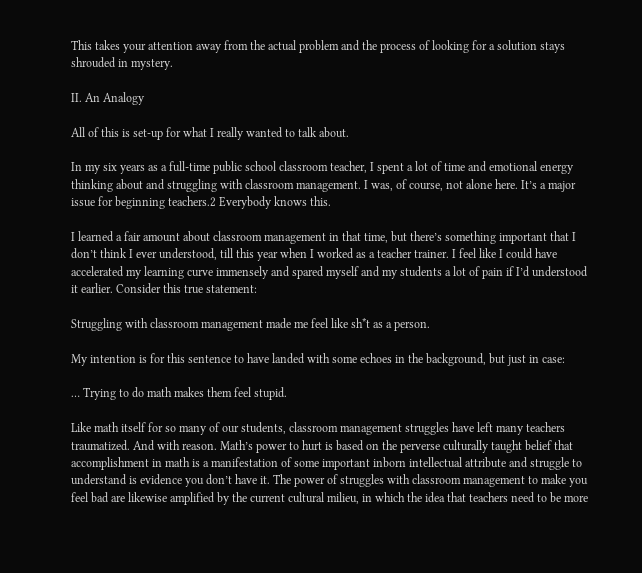This takes your attention away from the actual problem and the process of looking for a solution stays shrouded in mystery.

II. An Analogy

All of this is set-up for what I really wanted to talk about.

In my six years as a full-time public school classroom teacher, I spent a lot of time and emotional energy thinking about and struggling with classroom management. I was, of course, not alone here. It’s a major issue for beginning teachers.2 Everybody knows this.

I learned a fair amount about classroom management in that time, but there’s something important that I don’t think I ever understood, till this year when I worked as a teacher trainer. I feel like I could have accelerated my learning curve immensely and spared myself and my students a lot of pain if I’d understood it earlier. Consider this true statement:

Struggling with classroom management made me feel like sh*t as a person.

My intention is for this sentence to have landed with some echoes in the background, but just in case:

… Trying to do math makes them feel stupid.

Like math itself for so many of our students, classroom management struggles have left many teachers traumatized. And with reason. Math’s power to hurt is based on the perverse culturally taught belief that accomplishment in math is a manifestation of some important inborn intellectual attribute and struggle to understand is evidence you don’t have it. The power of struggles with classroom management to make you feel bad are likewise amplified by the current cultural milieu, in which the idea that teachers need to be more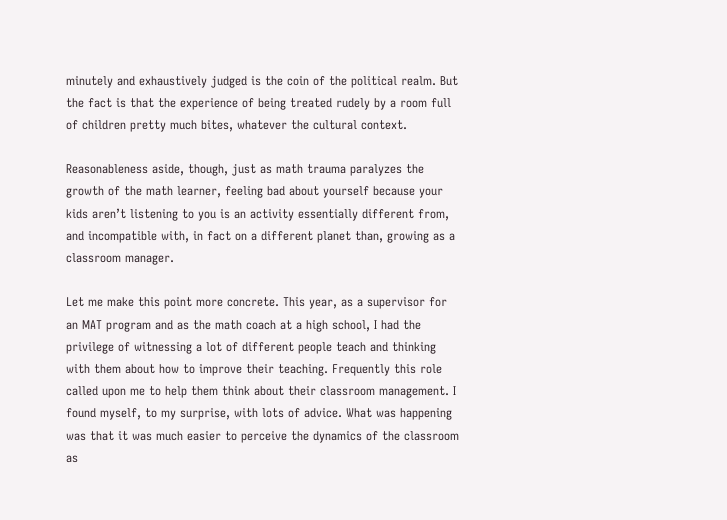minutely and exhaustively judged is the coin of the political realm. But the fact is that the experience of being treated rudely by a room full of children pretty much bites, whatever the cultural context.

Reasonableness aside, though, just as math trauma paralyzes the growth of the math learner, feeling bad about yourself because your kids aren’t listening to you is an activity essentially different from, and incompatible with, in fact on a different planet than, growing as a classroom manager.

Let me make this point more concrete. This year, as a supervisor for an MAT program and as the math coach at a high school, I had the privilege of witnessing a lot of different people teach and thinking with them about how to improve their teaching. Frequently this role called upon me to help them think about their classroom management. I found myself, to my surprise, with lots of advice. What was happening was that it was much easier to perceive the dynamics of the classroom as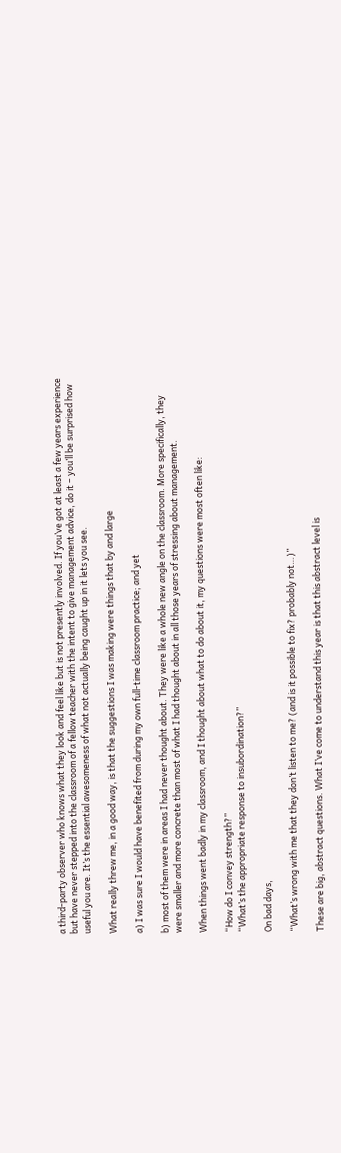a third-party observer who knows what they look and feel like but is not presently involved. If you’ve got at least a few years experience but have never stepped into the classroom of a fellow teacher with the intent to give management advice, do it – you’ll be surprised how useful you are. It’s the essential awesomeness of what not actually being caught up in it lets you see.

What really threw me, in a good way, is that the suggestions I was making were things that by and large

a) I was sure I would have benefited from during my own full-time classroom practice; and yet

b) most of them were in areas I had never thought about. They were like a whole new angle on the classroom. More specifically, they were smaller and more concrete than most of what I had thought about in all those years of stressing about management.

When things went badly in my classroom, and I thought about what to do about it, my questions were most often like:

“How do I convey strength?”
“What’s the appropriate response to insubordination?”

On bad days,

“What’s wrong with me that they don’t listen to me? (and is it possible to fix? probably not…)”

These are big, abstract questions. What I’ve come to understand this year is that this abstract level is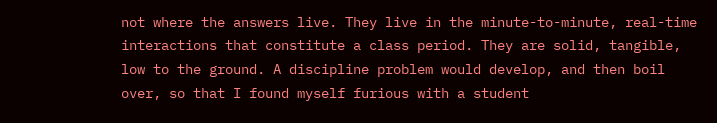not where the answers live. They live in the minute-to-minute, real-time interactions that constitute a class period. They are solid, tangible, low to the ground. A discipline problem would develop, and then boil over, so that I found myself furious with a student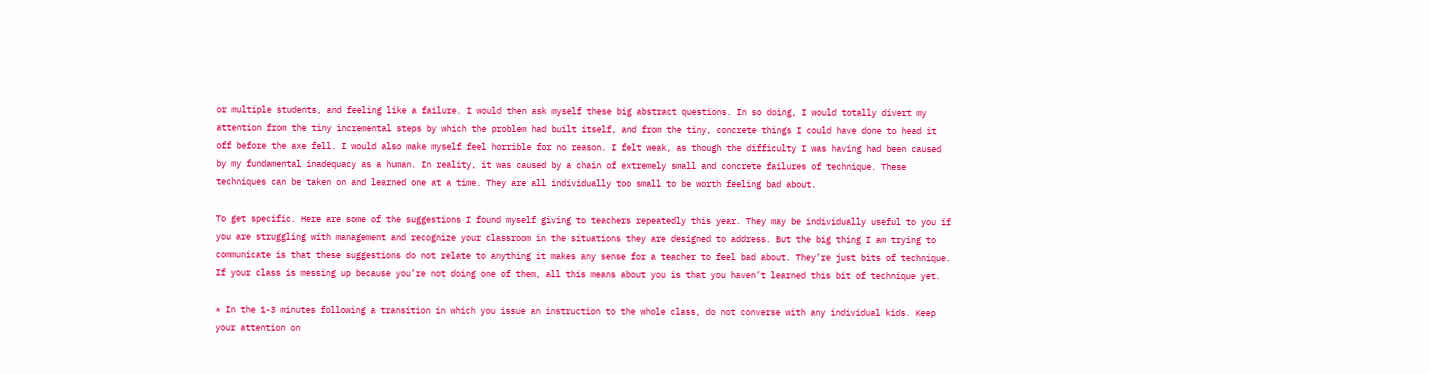or multiple students, and feeling like a failure. I would then ask myself these big abstract questions. In so doing, I would totally divert my attention from the tiny incremental steps by which the problem had built itself, and from the tiny, concrete things I could have done to head it off before the axe fell. I would also make myself feel horrible for no reason. I felt weak, as though the difficulty I was having had been caused by my fundamental inadequacy as a human. In reality, it was caused by a chain of extremely small and concrete failures of technique. These techniques can be taken on and learned one at a time. They are all individually too small to be worth feeling bad about.

To get specific. Here are some of the suggestions I found myself giving to teachers repeatedly this year. They may be individually useful to you if you are struggling with management and recognize your classroom in the situations they are designed to address. But the big thing I am trying to communicate is that these suggestions do not relate to anything it makes any sense for a teacher to feel bad about. They’re just bits of technique. If your class is messing up because you’re not doing one of them, all this means about you is that you haven’t learned this bit of technique yet.

* In the 1-3 minutes following a transition in which you issue an instruction to the whole class, do not converse with any individual kids. Keep your attention on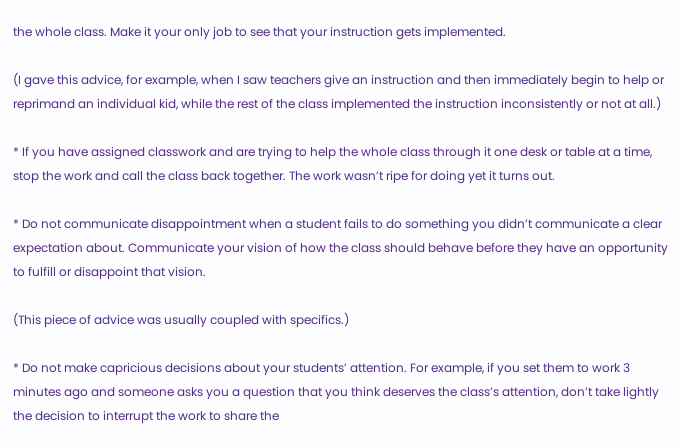the whole class. Make it your only job to see that your instruction gets implemented.

(I gave this advice, for example, when I saw teachers give an instruction and then immediately begin to help or reprimand an individual kid, while the rest of the class implemented the instruction inconsistently or not at all.)

* If you have assigned classwork and are trying to help the whole class through it one desk or table at a time, stop the work and call the class back together. The work wasn’t ripe for doing yet it turns out.

* Do not communicate disappointment when a student fails to do something you didn’t communicate a clear expectation about. Communicate your vision of how the class should behave before they have an opportunity to fulfill or disappoint that vision.

(This piece of advice was usually coupled with specifics.)

* Do not make capricious decisions about your students’ attention. For example, if you set them to work 3 minutes ago and someone asks you a question that you think deserves the class’s attention, don’t take lightly the decision to interrupt the work to share the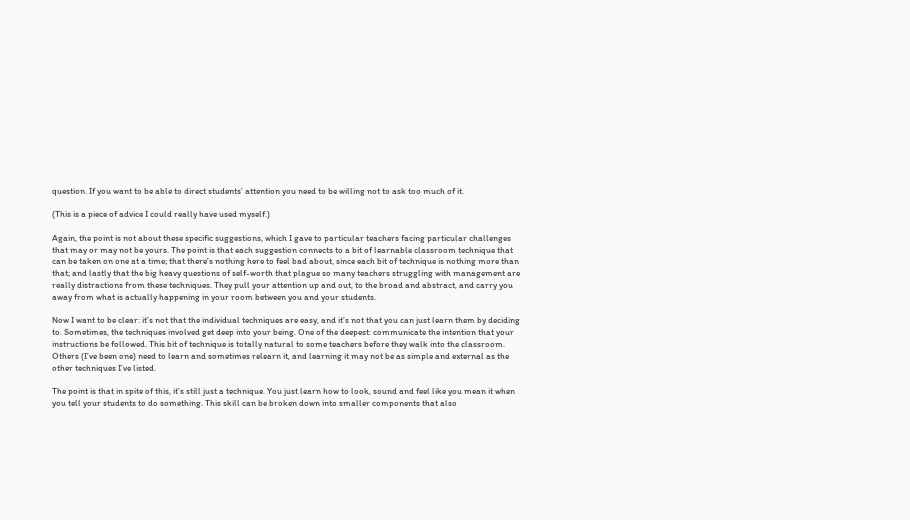question. If you want to be able to direct students’ attention you need to be willing not to ask too much of it.

(This is a piece of advice I could really have used myself.)

Again, the point is not about these specific suggestions, which I gave to particular teachers facing particular challenges that may or may not be yours. The point is that each suggestion connects to a bit of learnable classroom technique that can be taken on one at a time; that there’s nothing here to feel bad about, since each bit of technique is nothing more than that; and lastly that the big heavy questions of self-worth that plague so many teachers struggling with management are really distractions from these techniques. They pull your attention up and out, to the broad and abstract, and carry you away from what is actually happening in your room between you and your students.

Now I want to be clear: it’s not that the individual techniques are easy, and it’s not that you can just learn them by deciding to. Sometimes, the techniques involved get deep into your being. One of the deepest: communicate the intention that your instructions be followed. This bit of technique is totally natural to some teachers before they walk into the classroom. Others (I’ve been one) need to learn and sometimes relearn it, and learning it may not be as simple and external as the other techniques I’ve listed.

The point is that in spite of this, it’s still just a technique. You just learn how to look, sound and feel like you mean it when you tell your students to do something. This skill can be broken down into smaller components that also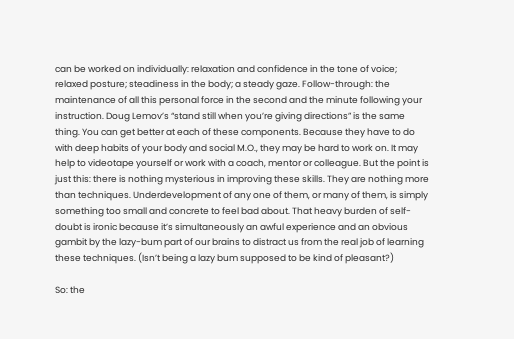can be worked on individually: relaxation and confidence in the tone of voice; relaxed posture; steadiness in the body; a steady gaze. Follow-through: the maintenance of all this personal force in the second and the minute following your instruction. Doug Lemov’s “stand still when you’re giving directions” is the same thing. You can get better at each of these components. Because they have to do with deep habits of your body and social M.O., they may be hard to work on. It may help to videotape yourself or work with a coach, mentor or colleague. But the point is just this: there is nothing mysterious in improving these skills. They are nothing more than techniques. Underdevelopment of any one of them, or many of them, is simply something too small and concrete to feel bad about. That heavy burden of self-doubt is ironic because it’s simultaneously an awful experience and an obvious gambit by the lazy-bum part of our brains to distract us from the real job of learning these techniques. (Isn’t being a lazy bum supposed to be kind of pleasant?)

So: the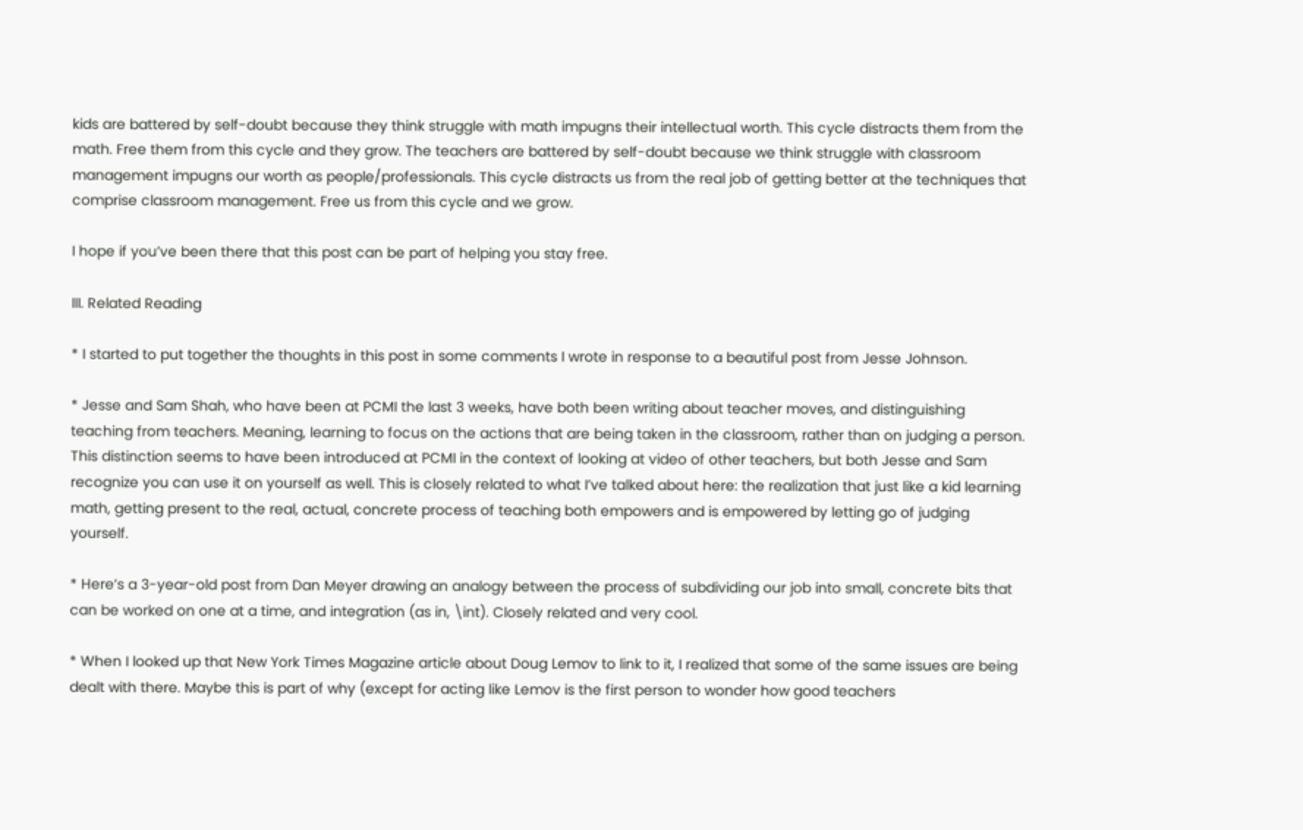kids are battered by self-doubt because they think struggle with math impugns their intellectual worth. This cycle distracts them from the math. Free them from this cycle and they grow. The teachers are battered by self-doubt because we think struggle with classroom management impugns our worth as people/professionals. This cycle distracts us from the real job of getting better at the techniques that comprise classroom management. Free us from this cycle and we grow.

I hope if you’ve been there that this post can be part of helping you stay free.

III. Related Reading

* I started to put together the thoughts in this post in some comments I wrote in response to a beautiful post from Jesse Johnson.

* Jesse and Sam Shah, who have been at PCMI the last 3 weeks, have both been writing about teacher moves, and distinguishing teaching from teachers. Meaning, learning to focus on the actions that are being taken in the classroom, rather than on judging a person. This distinction seems to have been introduced at PCMI in the context of looking at video of other teachers, but both Jesse and Sam recognize you can use it on yourself as well. This is closely related to what I’ve talked about here: the realization that just like a kid learning math, getting present to the real, actual, concrete process of teaching both empowers and is empowered by letting go of judging yourself.

* Here’s a 3-year-old post from Dan Meyer drawing an analogy between the process of subdividing our job into small, concrete bits that can be worked on one at a time, and integration (as in, \int). Closely related and very cool.

* When I looked up that New York Times Magazine article about Doug Lemov to link to it, I realized that some of the same issues are being dealt with there. Maybe this is part of why (except for acting like Lemov is the first person to wonder how good teachers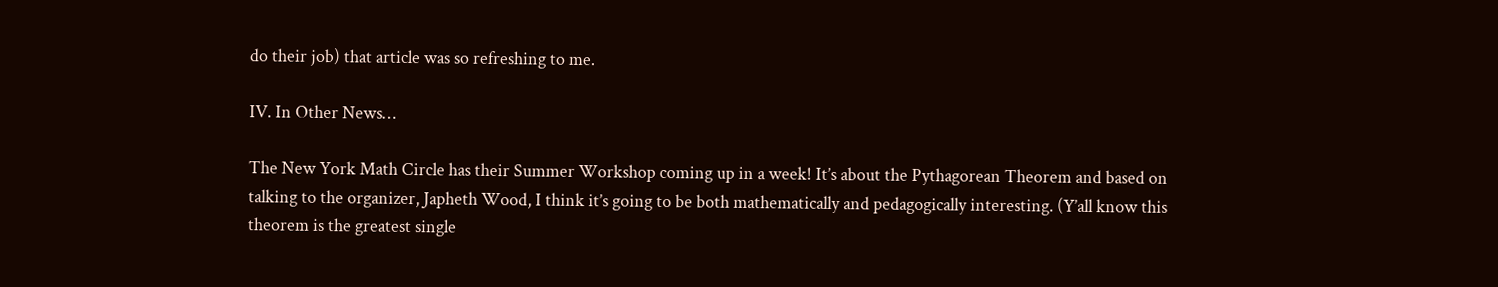do their job) that article was so refreshing to me.

IV. In Other News…

The New York Math Circle has their Summer Workshop coming up in a week! It’s about the Pythagorean Theorem and based on talking to the organizer, Japheth Wood, I think it’s going to be both mathematically and pedagogically interesting. (Y’all know this theorem is the greatest single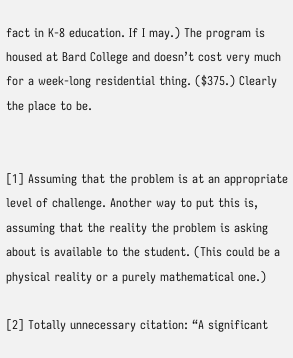fact in K-8 education. If I may.) The program is housed at Bard College and doesn’t cost very much for a week-long residential thing. ($375.) Clearly the place to be.


[1] Assuming that the problem is at an appropriate level of challenge. Another way to put this is, assuming that the reality the problem is asking about is available to the student. (This could be a physical reality or a purely mathematical one.)

[2] Totally unnecessary citation: “A significant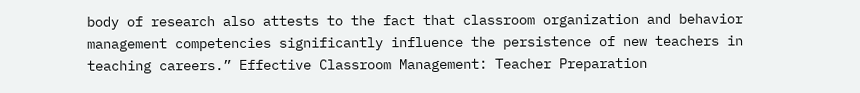body of research also attests to the fact that classroom organization and behavior management competencies significantly influence the persistence of new teachers in teaching careers.” Effective Classroom Management: Teacher Preparation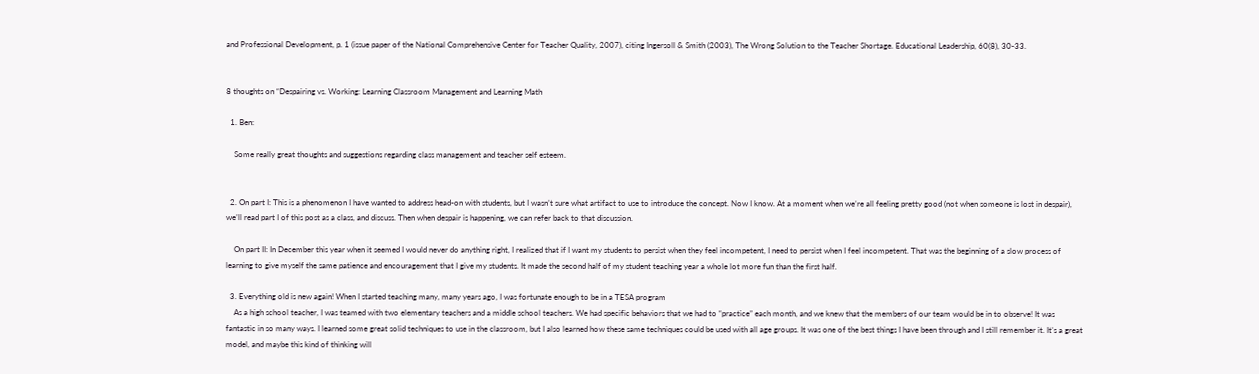and Professional Development, p. 1 (issue paper of the National Comprehensive Center for Teacher Quality, 2007), citing Ingersoll & Smith (2003), The Wrong Solution to the Teacher Shortage. Educational Leadership, 60(8), 30-33.


8 thoughts on “Despairing vs. Working: Learning Classroom Management and Learning Math

  1. Ben:

    Some really great thoughts and suggestions regarding class management and teacher self esteem.


  2. On part I: This is a phenomenon I have wanted to address head-on with students, but I wasn’t sure what artifact to use to introduce the concept. Now I know. At a moment when we’re all feeling pretty good (not when someone is lost in despair), we’ll read part I of this post as a class, and discuss. Then when despair is happening, we can refer back to that discussion.

    On part II: In December this year when it seemed I would never do anything right, I realized that if I want my students to persist when they feel incompetent, I need to persist when I feel incompetent. That was the beginning of a slow process of learning to give myself the same patience and encouragement that I give my students. It made the second half of my student teaching year a whole lot more fun than the first half.

  3. Everything old is new again! When I started teaching many, many years ago, I was fortunate enough to be in a TESA program
    As a high school teacher, I was teamed with two elementary teachers and a middle school teachers. We had specific behaviors that we had to “practice” each month, and we knew that the members of our team would be in to observe! It was fantastic in so many ways. I learned some great solid techniques to use in the classroom, but I also learned how these same techniques could be used with all age groups. It was one of the best things I have been through and I still remember it. It’s a great model, and maybe this kind of thinking will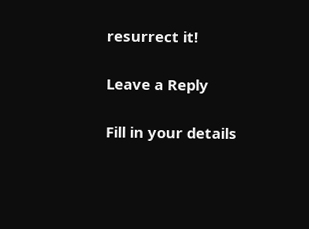resurrect it!

Leave a Reply

Fill in your details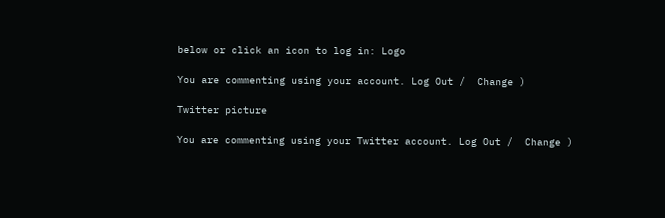below or click an icon to log in: Logo

You are commenting using your account. Log Out /  Change )

Twitter picture

You are commenting using your Twitter account. Log Out /  Change )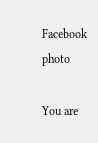Facebook photo

You are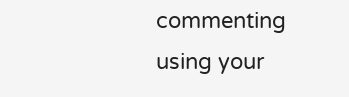commenting using your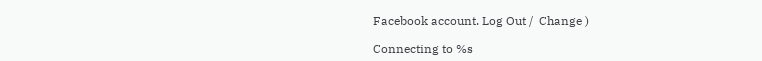Facebook account. Log Out /  Change )

Connecting to %s